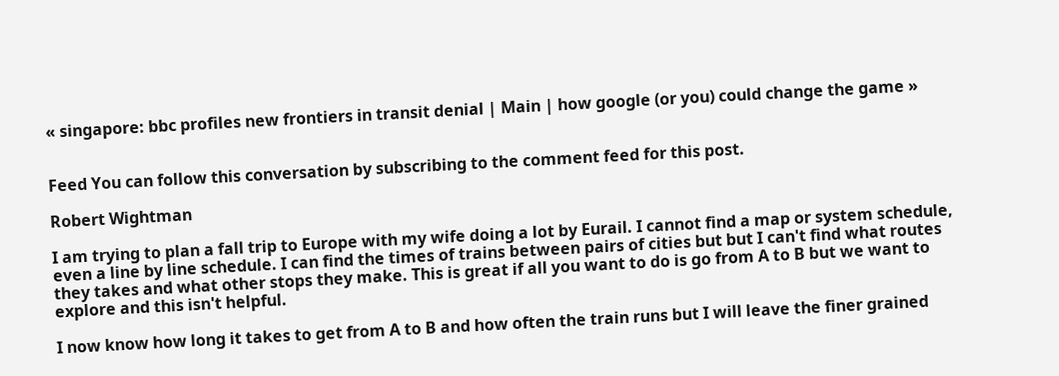« singapore: bbc profiles new frontiers in transit denial | Main | how google (or you) could change the game »


Feed You can follow this conversation by subscribing to the comment feed for this post.

Robert Wightman

I am trying to plan a fall trip to Europe with my wife doing a lot by Eurail. I cannot find a map or system schedule, even a line by line schedule. I can find the times of trains between pairs of cities but but I can't find what routes they takes and what other stops they make. This is great if all you want to do is go from A to B but we want to explore and this isn't helpful.

I now know how long it takes to get from A to B and how often the train runs but I will leave the finer grained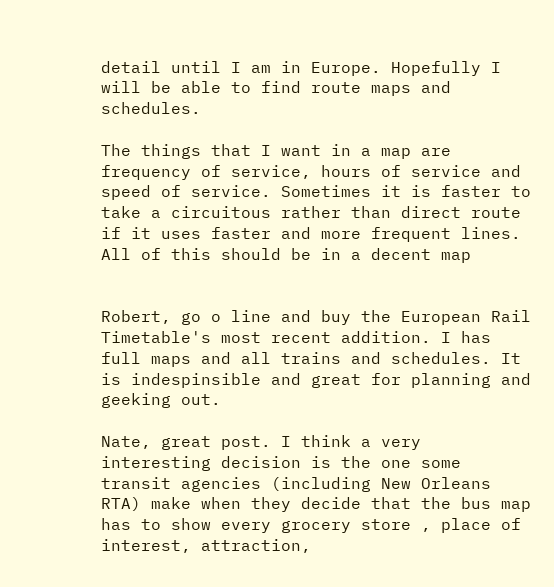detail until I am in Europe. Hopefully I will be able to find route maps and schedules.

The things that I want in a map are frequency of service, hours of service and speed of service. Sometimes it is faster to take a circuitous rather than direct route if it uses faster and more frequent lines. All of this should be in a decent map


Robert, go o line and buy the European Rail Timetable's most recent addition. I has full maps and all trains and schedules. It is indespinsible and great for planning and geeking out.

Nate, great post. I think a very interesting decision is the one some transit agencies (including New Orleans RTA) make when they decide that the bus map has to show every grocery store , place of interest, attraction,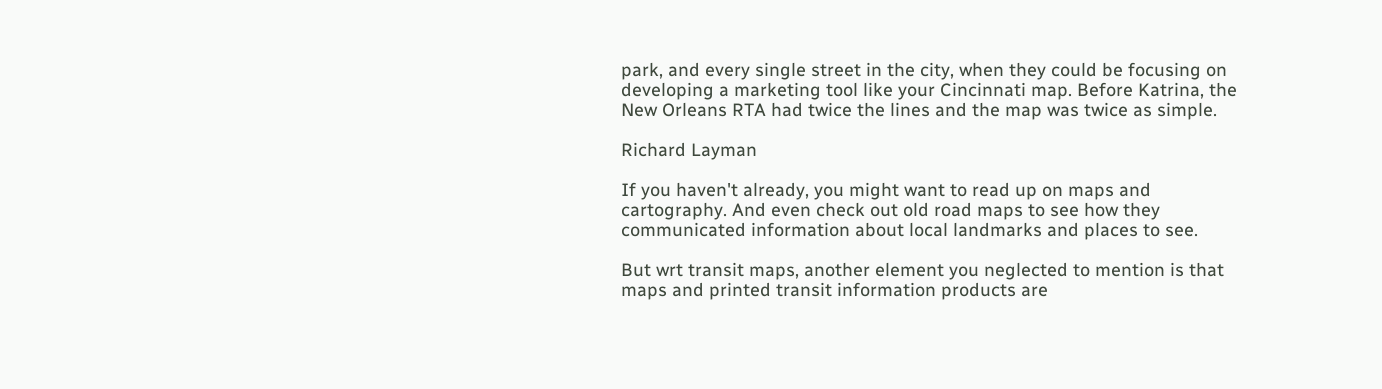park, and every single street in the city, when they could be focusing on developing a marketing tool like your Cincinnati map. Before Katrina, the New Orleans RTA had twice the lines and the map was twice as simple.

Richard Layman

If you haven't already, you might want to read up on maps and cartography. And even check out old road maps to see how they communicated information about local landmarks and places to see.

But wrt transit maps, another element you neglected to mention is that maps and printed transit information products are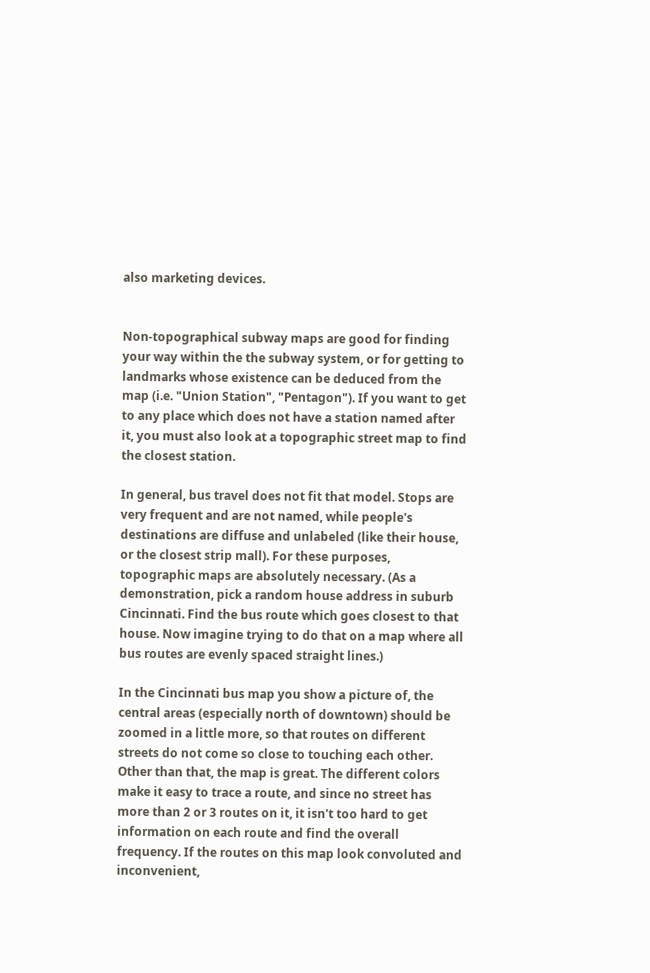also marketing devices.


Non-topographical subway maps are good for finding your way within the the subway system, or for getting to landmarks whose existence can be deduced from the map (i.e. "Union Station", "Pentagon"). If you want to get to any place which does not have a station named after it, you must also look at a topographic street map to find the closest station.

In general, bus travel does not fit that model. Stops are very frequent and are not named, while people's destinations are diffuse and unlabeled (like their house, or the closest strip mall). For these purposes, topographic maps are absolutely necessary. (As a demonstration, pick a random house address in suburb Cincinnati. Find the bus route which goes closest to that house. Now imagine trying to do that on a map where all bus routes are evenly spaced straight lines.)

In the Cincinnati bus map you show a picture of, the central areas (especially north of downtown) should be zoomed in a little more, so that routes on different streets do not come so close to touching each other. Other than that, the map is great. The different colors make it easy to trace a route, and since no street has more than 2 or 3 routes on it, it isn't too hard to get information on each route and find the overall frequency. If the routes on this map look convoluted and inconvenient,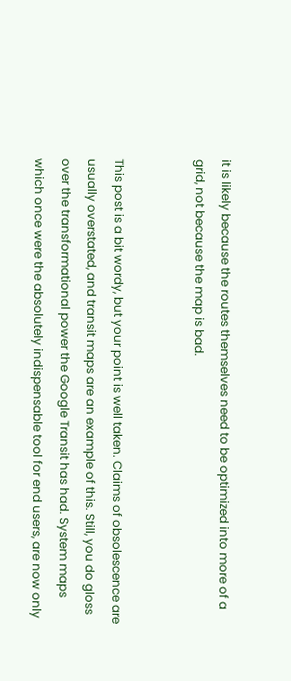it is likely because the routes themselves need to be optimized into more of a grid, not because the map is bad.


This post is a bit wordy, but your point is well taken. Claims of obsolescence are usually overstated, and transit maps are an example of this. Still, you do gloss over the transformational power the Google Transit has had. System maps which once were the absolutely indispensable tool for end users, are now only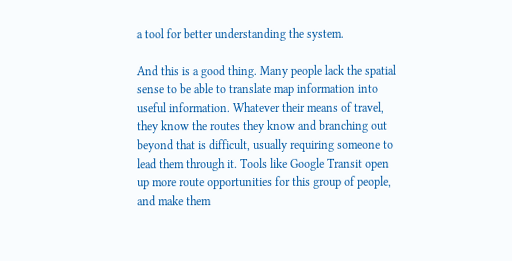a tool for better understanding the system.

And this is a good thing. Many people lack the spatial sense to be able to translate map information into useful information. Whatever their means of travel, they know the routes they know and branching out beyond that is difficult, usually requiring someone to lead them through it. Tools like Google Transit open up more route opportunities for this group of people, and make them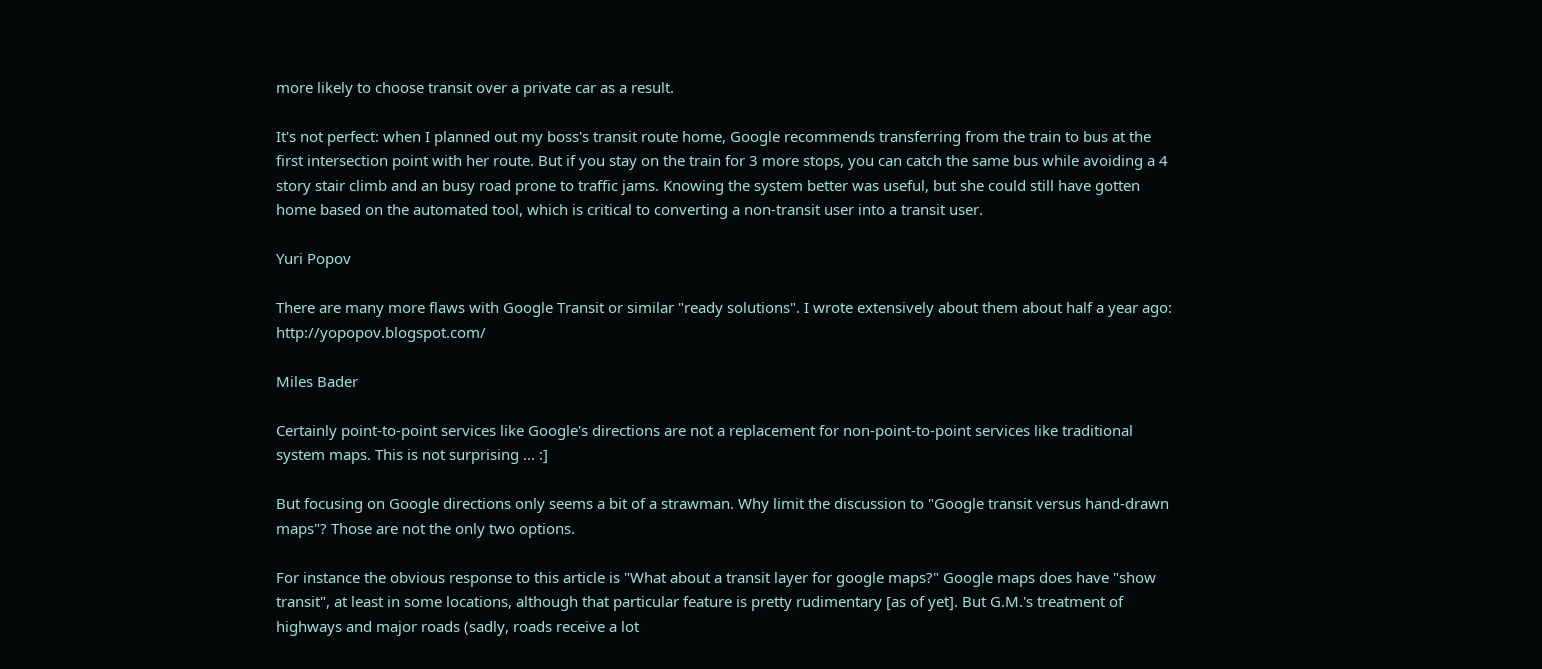more likely to choose transit over a private car as a result.

It's not perfect: when I planned out my boss's transit route home, Google recommends transferring from the train to bus at the first intersection point with her route. But if you stay on the train for 3 more stops, you can catch the same bus while avoiding a 4 story stair climb and an busy road prone to traffic jams. Knowing the system better was useful, but she could still have gotten home based on the automated tool, which is critical to converting a non-transit user into a transit user.

Yuri Popov

There are many more flaws with Google Transit or similar "ready solutions". I wrote extensively about them about half a year ago: http://yopopov.blogspot.com/

Miles Bader

Certainly point-to-point services like Google's directions are not a replacement for non-point-to-point services like traditional system maps. This is not surprising ... :]

But focusing on Google directions only seems a bit of a strawman. Why limit the discussion to "Google transit versus hand-drawn maps"? Those are not the only two options.

For instance the obvious response to this article is "What about a transit layer for google maps?" Google maps does have "show transit", at least in some locations, although that particular feature is pretty rudimentary [as of yet]. But G.M.'s treatment of highways and major roads (sadly, roads receive a lot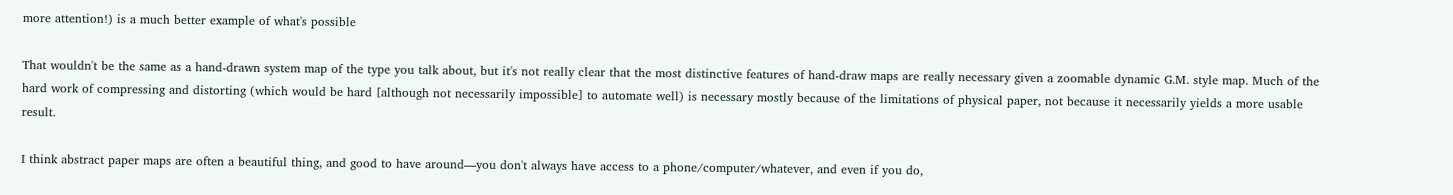more attention!) is a much better example of what's possible

That wouldn't be the same as a hand-drawn system map of the type you talk about, but it's not really clear that the most distinctive features of hand-draw maps are really necessary given a zoomable dynamic G.M. style map. Much of the hard work of compressing and distorting (which would be hard [although not necessarily impossible] to automate well) is necessary mostly because of the limitations of physical paper, not because it necessarily yields a more usable result.

I think abstract paper maps are often a beautiful thing, and good to have around—you don't always have access to a phone/computer/whatever, and even if you do,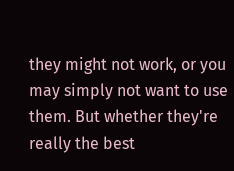they might not work, or you may simply not want to use them. But whether they're really the best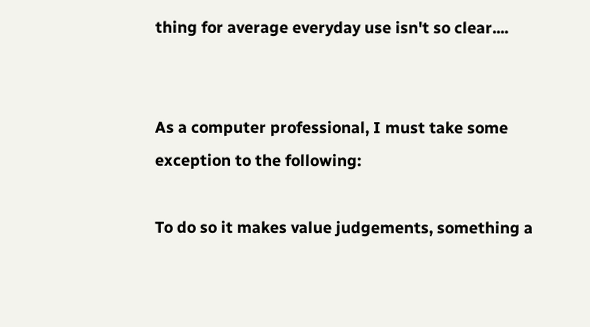thing for average everyday use isn't so clear....


As a computer professional, I must take some exception to the following:

To do so it makes value judgements, something a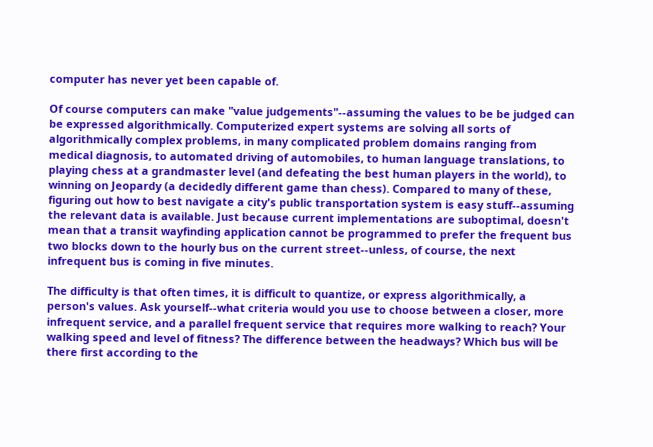computer has never yet been capable of.

Of course computers can make "value judgements"--assuming the values to be be judged can be expressed algorithmically. Computerized expert systems are solving all sorts of algorithmically complex problems, in many complicated problem domains ranging from medical diagnosis, to automated driving of automobiles, to human language translations, to playing chess at a grandmaster level (and defeating the best human players in the world), to winning on Jeopardy (a decidedly different game than chess). Compared to many of these, figuring out how to best navigate a city's public transportation system is easy stuff--assuming the relevant data is available. Just because current implementations are suboptimal, doesn't mean that a transit wayfinding application cannot be programmed to prefer the frequent bus two blocks down to the hourly bus on the current street--unless, of course, the next infrequent bus is coming in five minutes.

The difficulty is that often times, it is difficult to quantize, or express algorithmically, a person's values. Ask yourself--what criteria would you use to choose between a closer, more infrequent service, and a parallel frequent service that requires more walking to reach? Your walking speed and level of fitness? The difference between the headways? Which bus will be there first according to the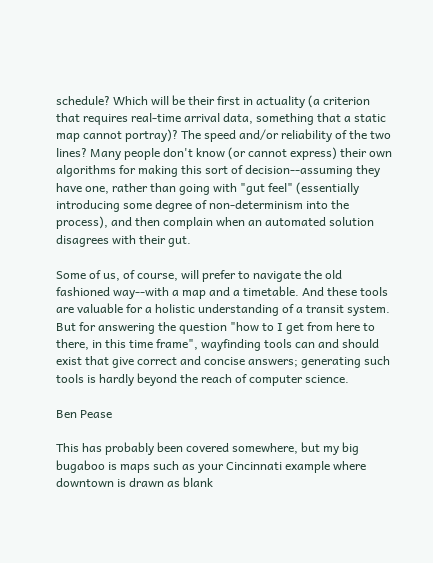schedule? Which will be their first in actuality (a criterion that requires real-time arrival data, something that a static map cannot portray)? The speed and/or reliability of the two lines? Many people don't know (or cannot express) their own algorithms for making this sort of decision--assuming they have one, rather than going with "gut feel" (essentially introducing some degree of non-determinism into the process), and then complain when an automated solution disagrees with their gut.

Some of us, of course, will prefer to navigate the old fashioned way--with a map and a timetable. And these tools are valuable for a holistic understanding of a transit system. But for answering the question "how to I get from here to there, in this time frame", wayfinding tools can and should exist that give correct and concise answers; generating such tools is hardly beyond the reach of computer science.

Ben Pease

This has probably been covered somewhere, but my big bugaboo is maps such as your Cincinnati example where downtown is drawn as blank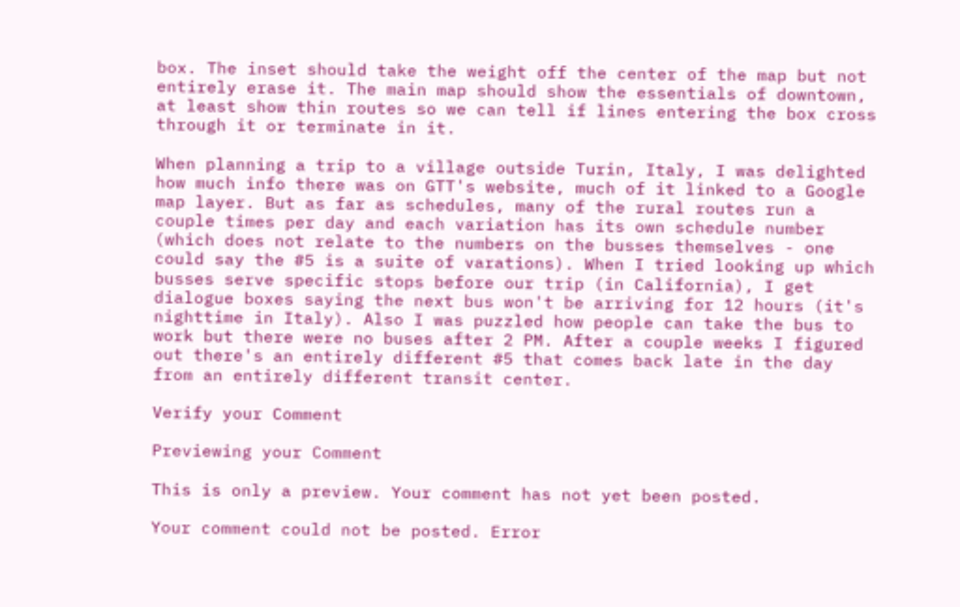box. The inset should take the weight off the center of the map but not entirely erase it. The main map should show the essentials of downtown, at least show thin routes so we can tell if lines entering the box cross through it or terminate in it.

When planning a trip to a village outside Turin, Italy, I was delighted how much info there was on GTT's website, much of it linked to a Google map layer. But as far as schedules, many of the rural routes run a couple times per day and each variation has its own schedule number (which does not relate to the numbers on the busses themselves - one could say the #5 is a suite of varations). When I tried looking up which busses serve specific stops before our trip (in California), I get dialogue boxes saying the next bus won't be arriving for 12 hours (it's nighttime in Italy). Also I was puzzled how people can take the bus to work but there were no buses after 2 PM. After a couple weeks I figured out there's an entirely different #5 that comes back late in the day from an entirely different transit center.

Verify your Comment

Previewing your Comment

This is only a preview. Your comment has not yet been posted.

Your comment could not be posted. Error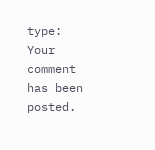type:
Your comment has been posted.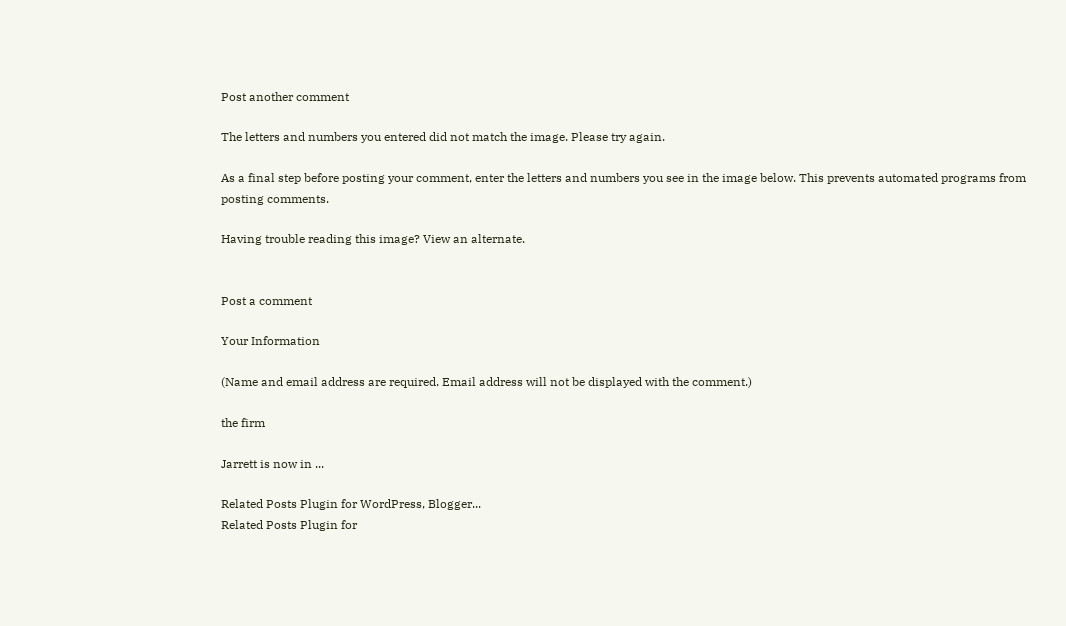Post another comment

The letters and numbers you entered did not match the image. Please try again.

As a final step before posting your comment, enter the letters and numbers you see in the image below. This prevents automated programs from posting comments.

Having trouble reading this image? View an alternate.


Post a comment

Your Information

(Name and email address are required. Email address will not be displayed with the comment.)

the firm

Jarrett is now in ...

Related Posts Plugin for WordPress, Blogger...
Related Posts Plugin for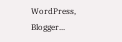WordPress, Blogger...